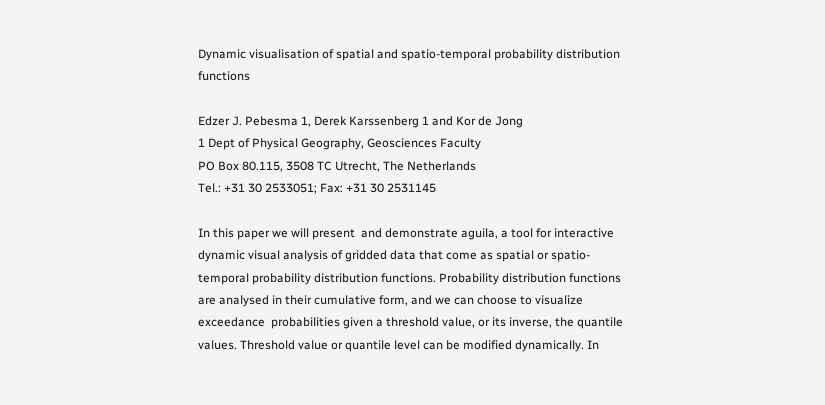Dynamic visualisation of spatial and spatio-temporal probability distribution functions

Edzer J. Pebesma 1, Derek Karssenberg 1 and Kor de Jong
1 Dept of Physical Geography, Geosciences Faculty
PO Box 80.115, 3508 TC Utrecht, The Netherlands
Tel.: +31 30 2533051; Fax: +31 30 2531145

In this paper we will present  and demonstrate aguila, a tool for interactive dynamic visual analysis of gridded data that come as spatial or spatio-temporal probability distribution functions. Probability distribution functions are analysed in their cumulative form, and we can choose to visualize exceedance  probabilities given a threshold value, or its inverse, the quantile values. Threshold value or quantile level can be modified dynamically. In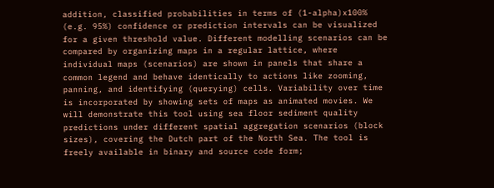addition, classified probabilities in terms of (1-alpha)x100% (e.g. 95%) confidence or prediction intervals can be visualized for a given threshold value. Different modelling scenarios can be compared by organizing maps in a regular lattice, where individual maps (scenarios) are shown in panels that share a common legend and behave identically to actions like zooming, panning, and identifying (querying) cells. Variability over time is incorporated by showing sets of maps as animated movies. We will demonstrate this tool using sea floor sediment quality predictions under different spatial aggregation scenarios (block sizes), covering the Dutch part of the North Sea. The tool is freely available in binary and source code form;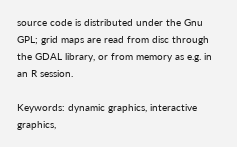source code is distributed under the Gnu GPL; grid maps are read from disc through the GDAL library, or from memory as e.g. in an R session.

Keywords: dynamic graphics, interactive graphics,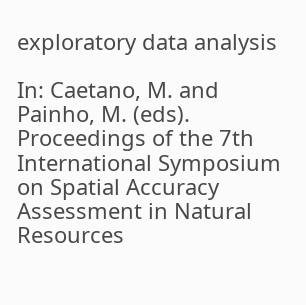exploratory data analysis

In: Caetano, M. and Painho, M. (eds). Proceedings of the 7th International Symposium on Spatial Accuracy Assessment in Natural Resources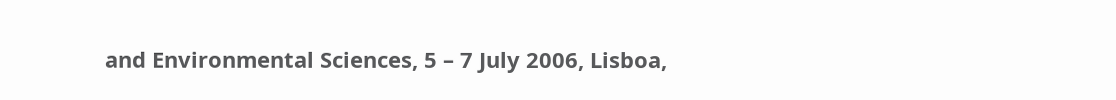and Environmental Sciences, 5 – 7 July 2006, Lisboa,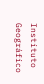Instituto Geográfico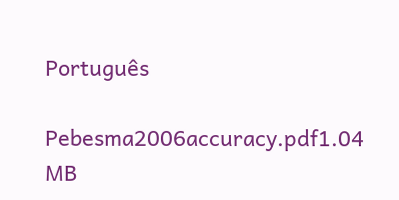Português

Pebesma2006accuracy.pdf1.04 MB